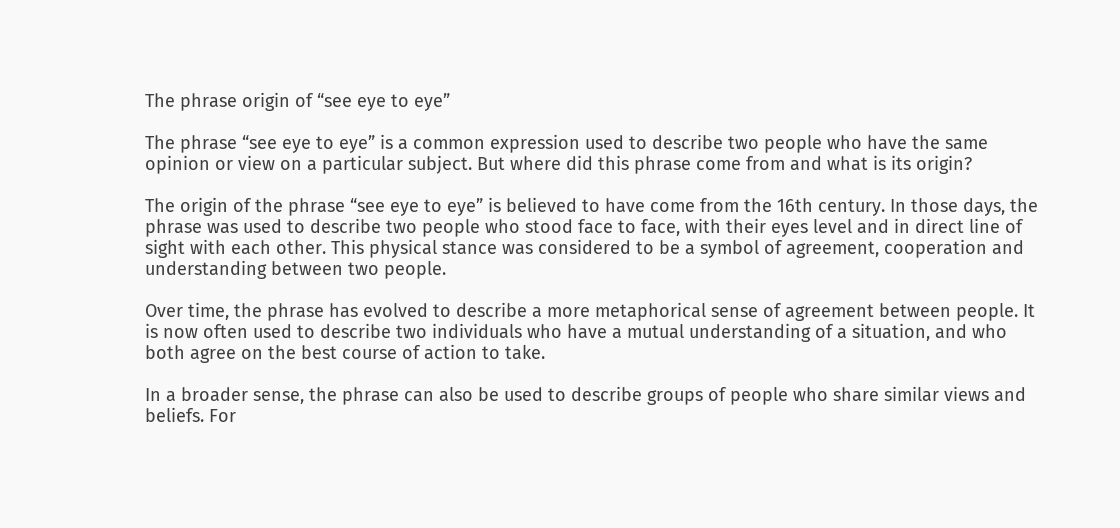The phrase origin of “see eye to eye”

The phrase “see eye to eye” is a common expression used to describe two people who have the same opinion or view on a particular subject. But where did this phrase come from and what is its origin?

The origin of the phrase “see eye to eye” is believed to have come from the 16th century. In those days, the phrase was used to describe two people who stood face to face, with their eyes level and in direct line of sight with each other. This physical stance was considered to be a symbol of agreement, cooperation and understanding between two people.

Over time, the phrase has evolved to describe a more metaphorical sense of agreement between people. It is now often used to describe two individuals who have a mutual understanding of a situation, and who both agree on the best course of action to take.

In a broader sense, the phrase can also be used to describe groups of people who share similar views and beliefs. For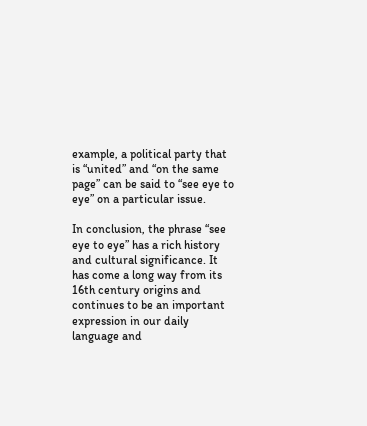example, a political party that is “united” and “on the same page” can be said to “see eye to eye” on a particular issue.

In conclusion, the phrase “see eye to eye” has a rich history and cultural significance. It has come a long way from its 16th century origins and continues to be an important expression in our daily language and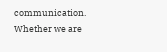communication. Whether we are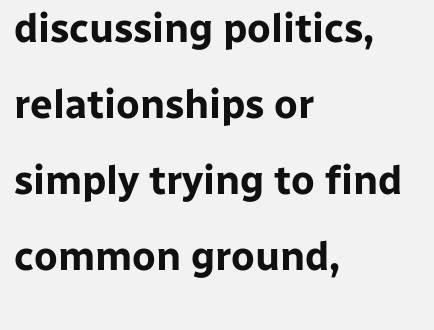discussing politics, relationships or simply trying to find common ground,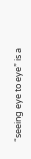“seeing eye to eye” is a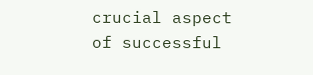crucial aspect of successful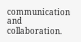communication and collaboration.